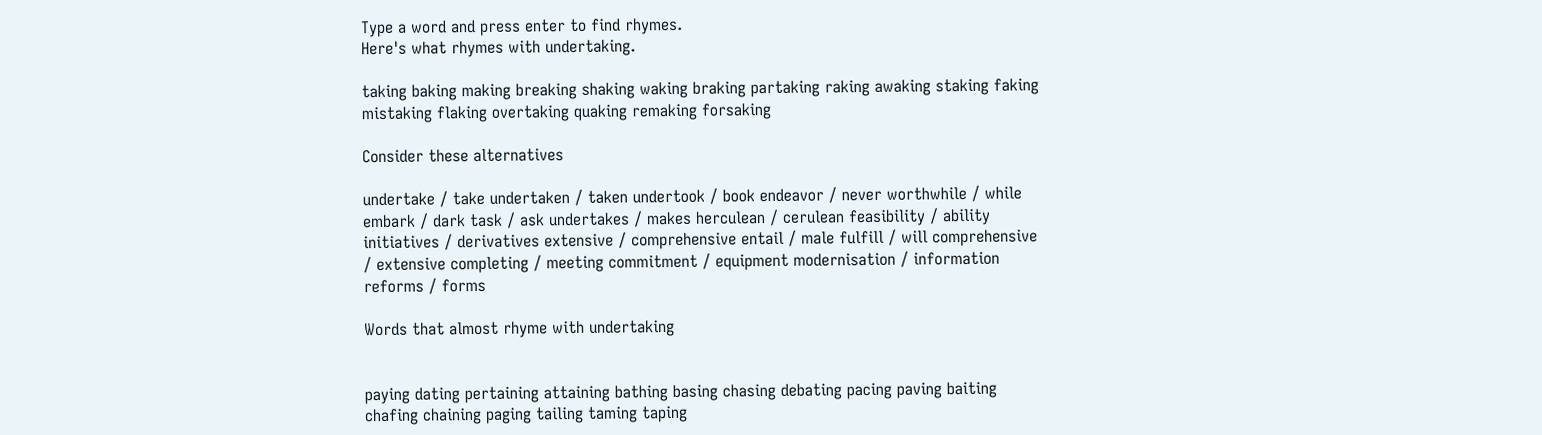Type a word and press enter to find rhymes.
Here's what rhymes with undertaking.

taking baking making breaking shaking waking braking partaking raking awaking staking faking mistaking flaking overtaking quaking remaking forsaking

Consider these alternatives

undertake / take undertaken / taken undertook / book endeavor / never worthwhile / while embark / dark task / ask undertakes / makes herculean / cerulean feasibility / ability initiatives / derivatives extensive / comprehensive entail / male fulfill / will comprehensive / extensive completing / meeting commitment / equipment modernisation / information reforms / forms

Words that almost rhyme with undertaking


paying dating pertaining attaining bathing basing chasing debating pacing paving baiting chafing chaining paging tailing taming taping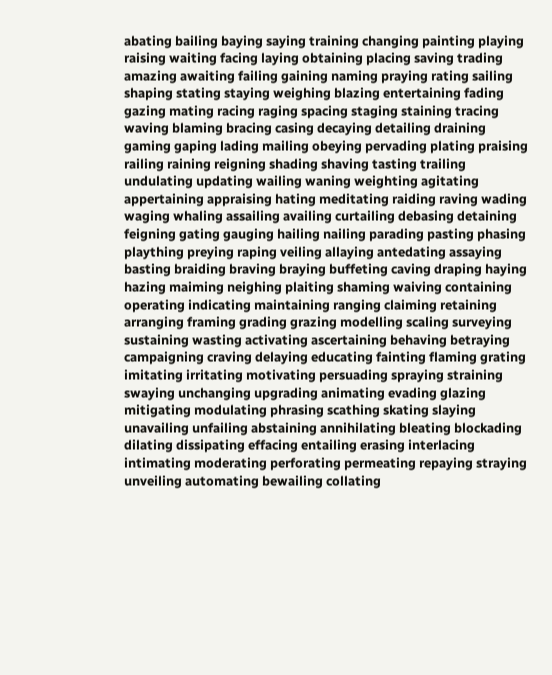abating bailing baying saying training changing painting playing raising waiting facing laying obtaining placing saving trading amazing awaiting failing gaining naming praying rating sailing shaping stating staying weighing blazing entertaining fading gazing mating racing raging spacing staging staining tracing waving blaming bracing casing decaying detailing draining gaming gaping lading mailing obeying pervading plating praising railing raining reigning shading shaving tasting trailing undulating updating wailing waning weighting agitating appertaining appraising hating meditating raiding raving wading waging whaling assailing availing curtailing debasing detaining feigning gating gauging hailing nailing parading pasting phasing plaything preying raping veiling allaying antedating assaying basting braiding braving braying buffeting caving draping haying hazing maiming neighing plaiting shaming waiving containing operating indicating maintaining ranging claiming retaining arranging framing grading grazing modelling scaling surveying sustaining wasting activating ascertaining behaving betraying campaigning craving delaying educating fainting flaming grating imitating irritating motivating persuading spraying straining swaying unchanging upgrading animating evading glazing mitigating modulating phrasing scathing skating slaying unavailing unfailing abstaining annihilating bleating blockading dilating dissipating effacing entailing erasing interlacing intimating moderating perforating permeating repaying straying unveiling automating bewailing collating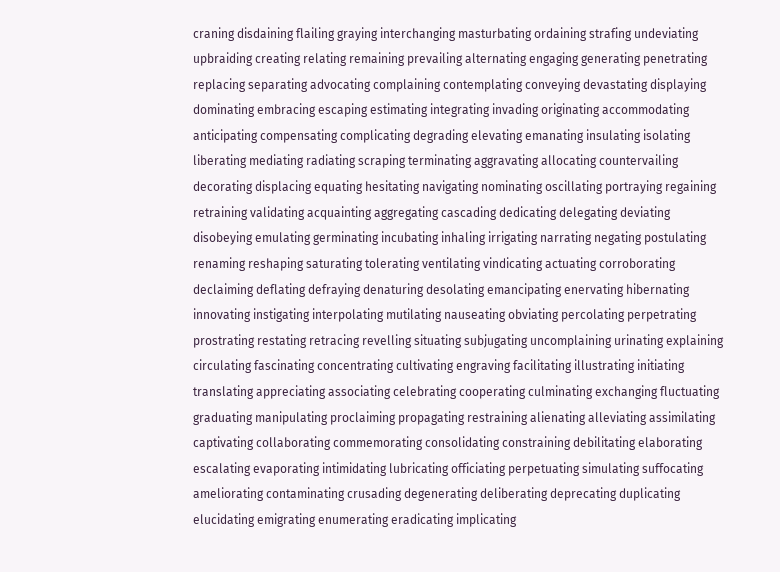craning disdaining flailing graying interchanging masturbating ordaining strafing undeviating upbraiding creating relating remaining prevailing alternating engaging generating penetrating replacing separating advocating complaining contemplating conveying devastating displaying dominating embracing escaping estimating integrating invading originating accommodating anticipating compensating complicating degrading elevating emanating insulating isolating liberating mediating radiating scraping terminating aggravating allocating countervailing decorating displacing equating hesitating navigating nominating oscillating portraying regaining retraining validating acquainting aggregating cascading dedicating delegating deviating disobeying emulating germinating incubating inhaling irrigating narrating negating postulating renaming reshaping saturating tolerating ventilating vindicating actuating corroborating declaiming deflating defraying denaturing desolating emancipating enervating hibernating innovating instigating interpolating mutilating nauseating obviating percolating perpetrating prostrating restating retracing revelling situating subjugating uncomplaining urinating explaining circulating fascinating concentrating cultivating engraving facilitating illustrating initiating translating appreciating associating celebrating cooperating culminating exchanging fluctuating graduating manipulating proclaiming propagating restraining alienating alleviating assimilating captivating collaborating commemorating consolidating constraining debilitating elaborating escalating evaporating intimidating lubricating officiating perpetuating simulating suffocating ameliorating contaminating crusading degenerating deliberating deprecating duplicating elucidating emigrating enumerating eradicating implicating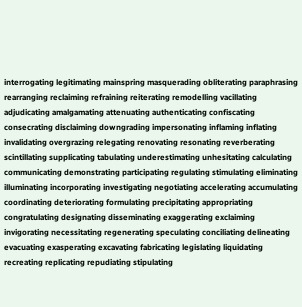interrogating legitimating mainspring masquerading obliterating paraphrasing rearranging reclaiming refraining reiterating remodelling vacillating adjudicating amalgamating attenuating authenticating confiscating consecrating disclaiming downgrading impersonating inflaming inflating invalidating overgrazing relegating renovating resonating reverberating scintillating supplicating tabulating underestimating unhesitating calculating communicating demonstrating participating regulating stimulating eliminating illuminating incorporating investigating negotiating accelerating accumulating coordinating deteriorating formulating precipitating appropriating congratulating designating disseminating exaggerating exclaiming invigorating necessitating regenerating speculating conciliating delineating evacuating exasperating excavating fabricating legislating liquidating recreating replicating repudiating stipulating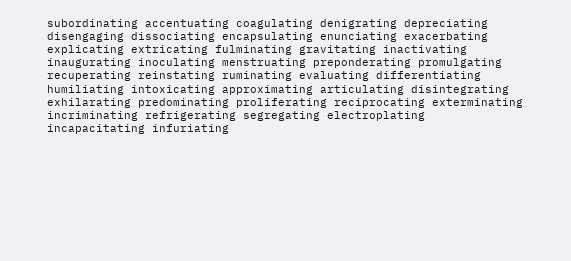subordinating accentuating coagulating denigrating depreciating disengaging dissociating encapsulating enunciating exacerbating explicating extricating fulminating gravitating inactivating inaugurating inoculating menstruating preponderating promulgating recuperating reinstating ruminating evaluating differentiating humiliating intoxicating approximating articulating disintegrating exhilarating predominating proliferating reciprocating exterminating incriminating refrigerating segregating electroplating incapacitating infuriating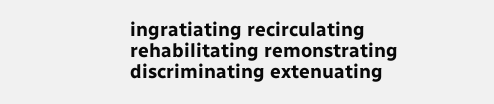ingratiating recirculating rehabilitating remonstrating discriminating extenuating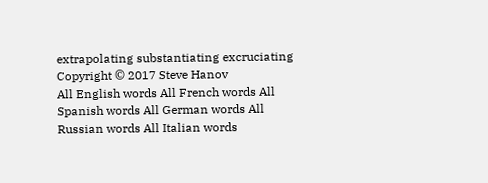extrapolating substantiating excruciating
Copyright © 2017 Steve Hanov
All English words All French words All Spanish words All German words All Russian words All Italian words